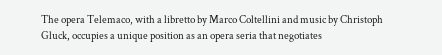The opera Telemaco, with a libretto by Marco Coltellini and music by Christoph Gluck, occupies a unique position as an opera seria that negotiates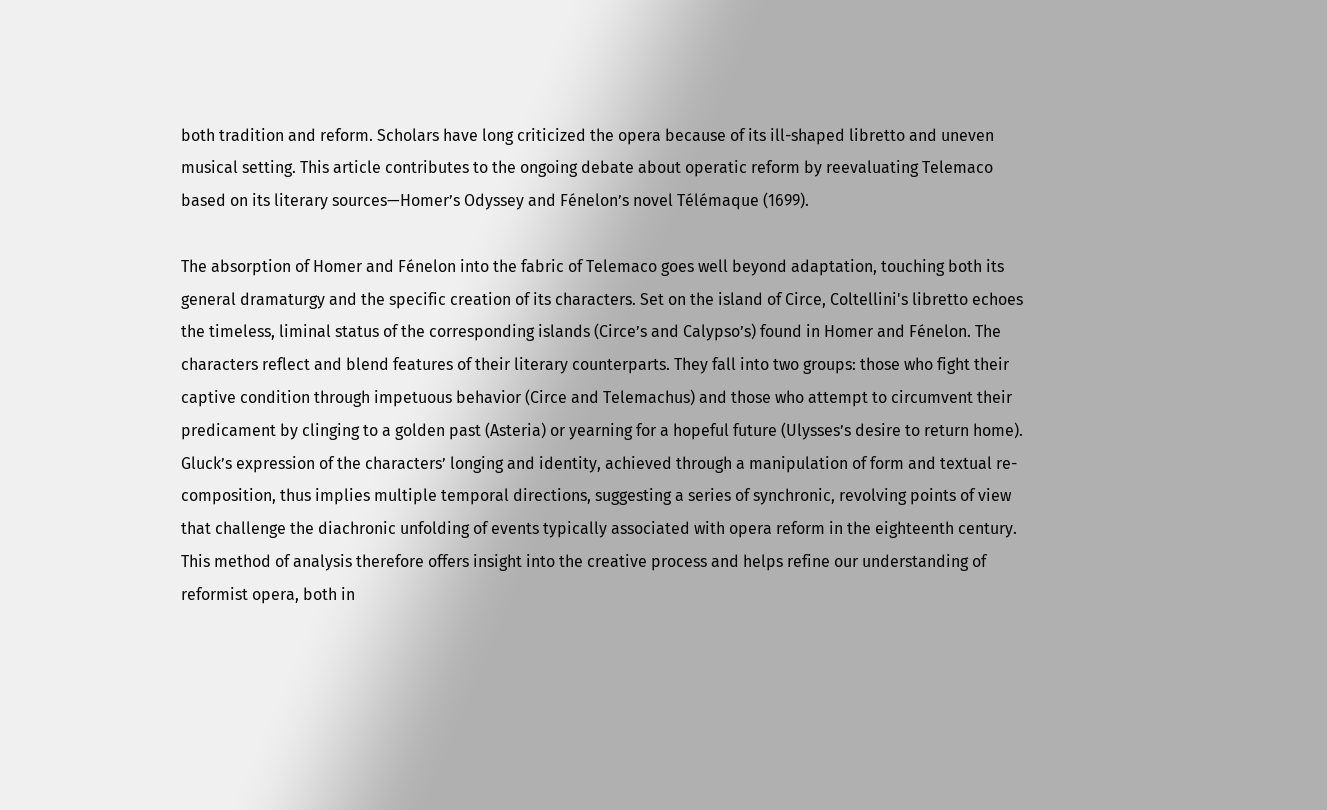both tradition and reform. Scholars have long criticized the opera because of its ill-shaped libretto and uneven musical setting. This article contributes to the ongoing debate about operatic reform by reevaluating Telemaco based on its literary sources—Homer’s Odyssey and Fénelon’s novel Télémaque (1699).

The absorption of Homer and Fénelon into the fabric of Telemaco goes well beyond adaptation, touching both its general dramaturgy and the specific creation of its characters. Set on the island of Circe, Coltellini's libretto echoes the timeless, liminal status of the corresponding islands (Circe’s and Calypso’s) found in Homer and Fénelon. The characters reflect and blend features of their literary counterparts. They fall into two groups: those who fight their captive condition through impetuous behavior (Circe and Telemachus) and those who attempt to circumvent their predicament by clinging to a golden past (Asteria) or yearning for a hopeful future (Ulysses’s desire to return home). Gluck’s expression of the characters’ longing and identity, achieved through a manipulation of form and textual re-composition, thus implies multiple temporal directions, suggesting a series of synchronic, revolving points of view that challenge the diachronic unfolding of events typically associated with opera reform in the eighteenth century. This method of analysis therefore offers insight into the creative process and helps refine our understanding of reformist opera, both in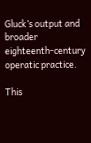Gluck’s output and broader eighteenth-century operatic practice.

This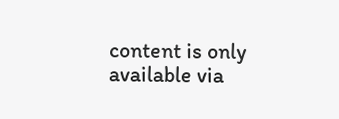content is only available via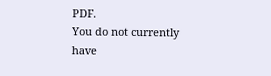PDF.
You do not currently have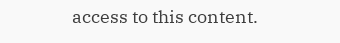access to this content.